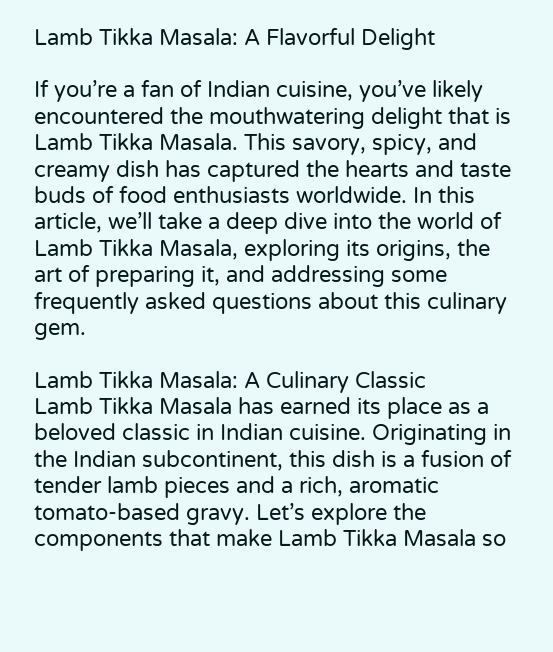Lamb Tikka Masala: A Flavorful Delight

If you’re a fan of Indian cuisine, you’ve likely encountered the mouthwatering delight that is Lamb Tikka Masala. This savory, spicy, and creamy dish has captured the hearts and taste buds of food enthusiasts worldwide. In this article, we’ll take a deep dive into the world of Lamb Tikka Masala, exploring its origins, the art of preparing it, and addressing some frequently asked questions about this culinary gem.

Lamb Tikka Masala: A Culinary Classic
Lamb Tikka Masala has earned its place as a beloved classic in Indian cuisine. Originating in the Indian subcontinent, this dish is a fusion of tender lamb pieces and a rich, aromatic tomato-based gravy. Let’s explore the components that make Lamb Tikka Masala so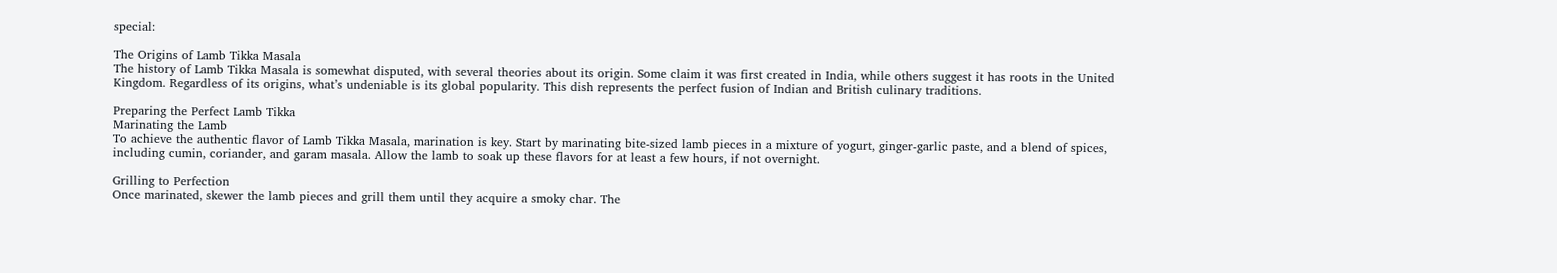special:

The Origins of Lamb Tikka Masala
The history of Lamb Tikka Masala is somewhat disputed, with several theories about its origin. Some claim it was first created in India, while others suggest it has roots in the United Kingdom. Regardless of its origins, what’s undeniable is its global popularity. This dish represents the perfect fusion of Indian and British culinary traditions.

Preparing the Perfect Lamb Tikka
Marinating the Lamb
To achieve the authentic flavor of Lamb Tikka Masala, marination is key. Start by marinating bite-sized lamb pieces in a mixture of yogurt, ginger-garlic paste, and a blend of spices, including cumin, coriander, and garam masala. Allow the lamb to soak up these flavors for at least a few hours, if not overnight.

Grilling to Perfection
Once marinated, skewer the lamb pieces and grill them until they acquire a smoky char. The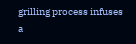grilling process infuses a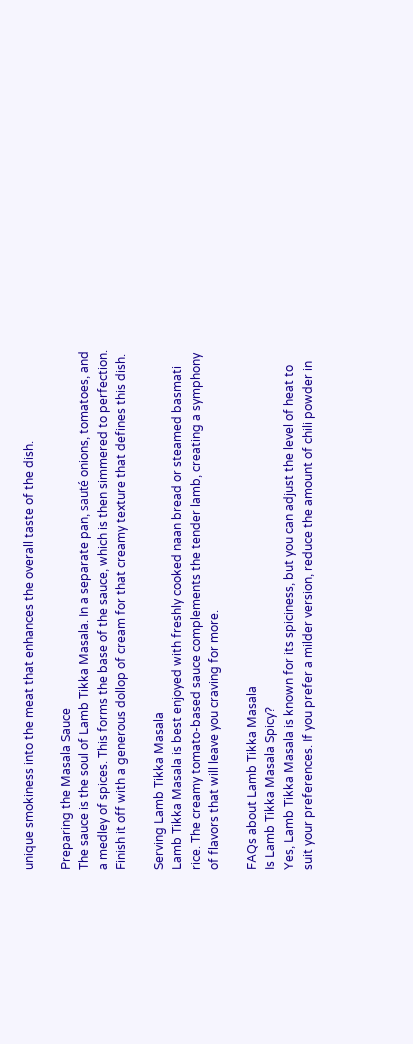unique smokiness into the meat that enhances the overall taste of the dish.

Preparing the Masala Sauce
The sauce is the soul of Lamb Tikka Masala. In a separate pan, sauté onions, tomatoes, and a medley of spices. This forms the base of the sauce, which is then simmered to perfection. Finish it off with a generous dollop of cream for that creamy texture that defines this dish.

Serving Lamb Tikka Masala
Lamb Tikka Masala is best enjoyed with freshly cooked naan bread or steamed basmati rice. The creamy tomato-based sauce complements the tender lamb, creating a symphony of flavors that will leave you craving for more.

FAQs about Lamb Tikka Masala
Is Lamb Tikka Masala Spicy?
Yes, Lamb Tikka Masala is known for its spiciness, but you can adjust the level of heat to suit your preferences. If you prefer a milder version, reduce the amount of chili powder in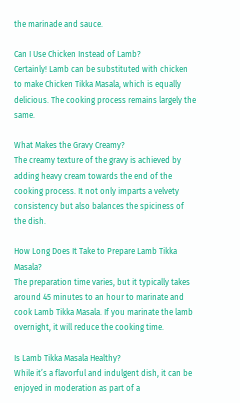the marinade and sauce.

Can I Use Chicken Instead of Lamb?
Certainly! Lamb can be substituted with chicken to make Chicken Tikka Masala, which is equally delicious. The cooking process remains largely the same.

What Makes the Gravy Creamy?
The creamy texture of the gravy is achieved by adding heavy cream towards the end of the cooking process. It not only imparts a velvety consistency but also balances the spiciness of the dish.

How Long Does It Take to Prepare Lamb Tikka Masala?
The preparation time varies, but it typically takes around 45 minutes to an hour to marinate and cook Lamb Tikka Masala. If you marinate the lamb overnight, it will reduce the cooking time.

Is Lamb Tikka Masala Healthy?
While it’s a flavorful and indulgent dish, it can be enjoyed in moderation as part of a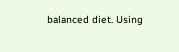balanced diet. Using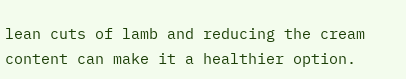lean cuts of lamb and reducing the cream content can make it a healthier option.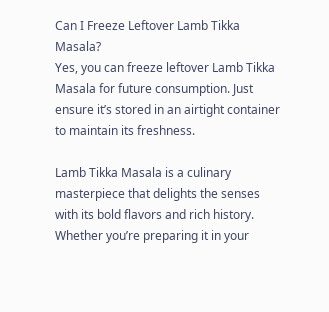Can I Freeze Leftover Lamb Tikka Masala?
Yes, you can freeze leftover Lamb Tikka Masala for future consumption. Just ensure it’s stored in an airtight container to maintain its freshness.

Lamb Tikka Masala is a culinary masterpiece that delights the senses with its bold flavors and rich history. Whether you’re preparing it in your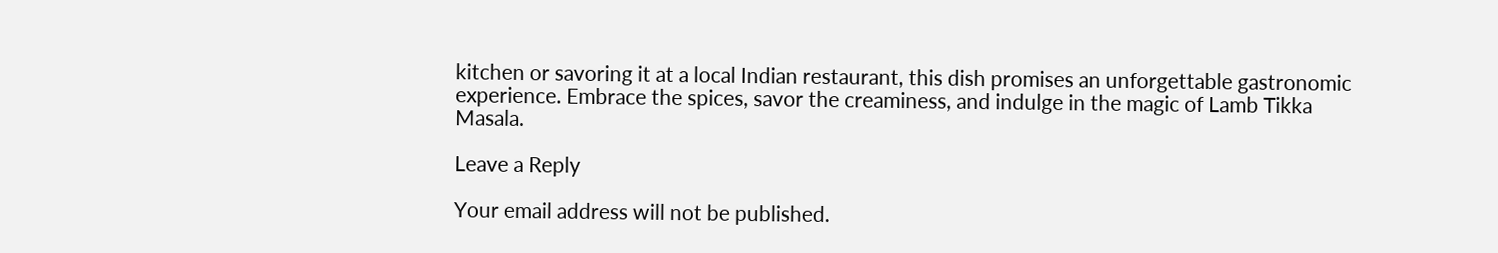kitchen or savoring it at a local Indian restaurant, this dish promises an unforgettable gastronomic experience. Embrace the spices, savor the creaminess, and indulge in the magic of Lamb Tikka Masala.

Leave a Reply

Your email address will not be published.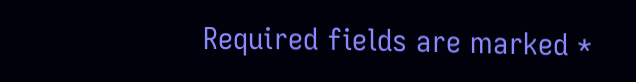Required fields are marked *